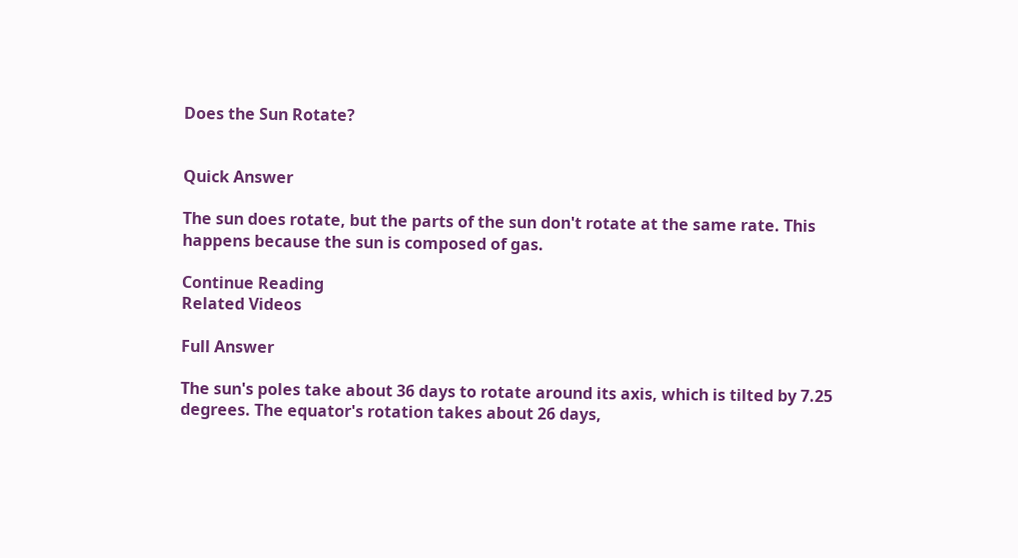Does the Sun Rotate?


Quick Answer

The sun does rotate, but the parts of the sun don't rotate at the same rate. This happens because the sun is composed of gas.

Continue Reading
Related Videos

Full Answer

The sun's poles take about 36 days to rotate around its axis, which is tilted by 7.25 degrees. The equator's rotation takes about 26 days,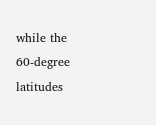while the 60-degree latitudes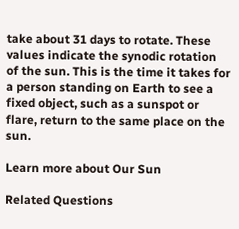take about 31 days to rotate. These values indicate the synodic rotation of the sun. This is the time it takes for a person standing on Earth to see a fixed object, such as a sunspot or flare, return to the same place on the sun.

Learn more about Our Sun

Related Questions